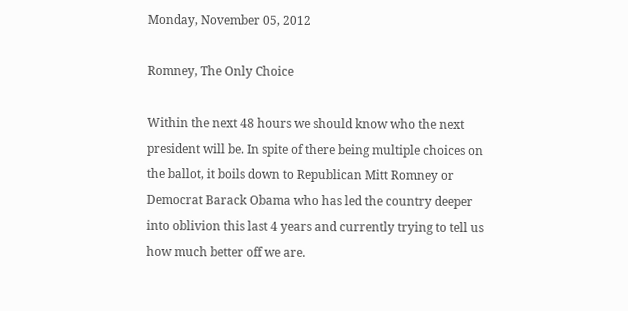Monday, November 05, 2012

Romney, The Only Choice

Within the next 48 hours we should know who the next president will be. In spite of there being multiple choices on the ballot, it boils down to Republican Mitt Romney or Democrat Barack Obama who has led the country deeper into oblivion this last 4 years and currently trying to tell us how much better off we are.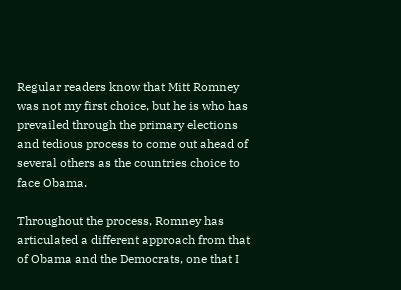Regular readers know that Mitt Romney was not my first choice, but he is who has prevailed through the primary elections and tedious process to come out ahead of several others as the countries choice to face Obama.

Throughout the process, Romney has articulated a different approach from that of Obama and the Democrats, one that I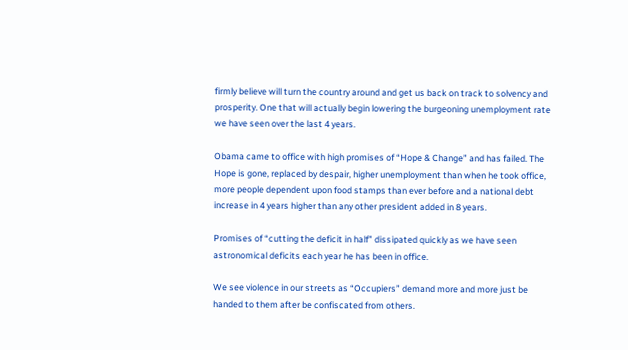firmly believe will turn the country around and get us back on track to solvency and prosperity. One that will actually begin lowering the burgeoning unemployment rate we have seen over the last 4 years.

Obama came to office with high promises of “Hope & Change” and has failed. The Hope is gone, replaced by despair, higher unemployment than when he took office, more people dependent upon food stamps than ever before and a national debt increase in 4 years higher than any other president added in 8 years.

Promises of “cutting the deficit in half” dissipated quickly as we have seen astronomical deficits each year he has been in office.

We see violence in our streets as “Occupiers” demand more and more just be handed to them after be confiscated from others.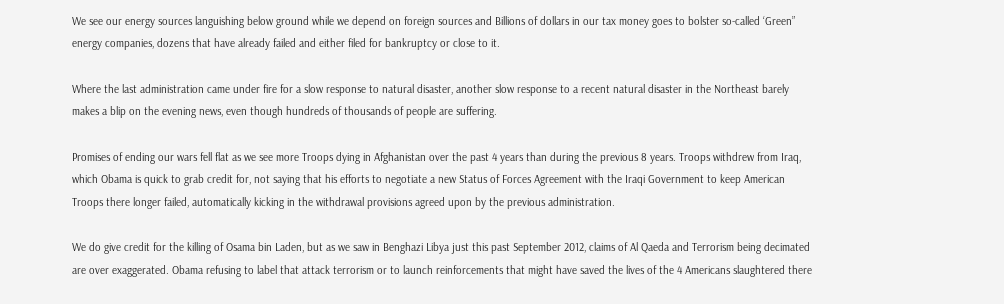We see our energy sources languishing below ground while we depend on foreign sources and Billions of dollars in our tax money goes to bolster so-called ‘Green” energy companies, dozens that have already failed and either filed for bankruptcy or close to it.

Where the last administration came under fire for a slow response to natural disaster, another slow response to a recent natural disaster in the Northeast barely makes a blip on the evening news, even though hundreds of thousands of people are suffering.

Promises of ending our wars fell flat as we see more Troops dying in Afghanistan over the past 4 years than during the previous 8 years. Troops withdrew from Iraq, which Obama is quick to grab credit for, not saying that his efforts to negotiate a new Status of Forces Agreement with the Iraqi Government to keep American Troops there longer failed, automatically kicking in the withdrawal provisions agreed upon by the previous administration.

We do give credit for the killing of Osama bin Laden, but as we saw in Benghazi Libya just this past September 2012, claims of Al Qaeda and Terrorism being decimated are over exaggerated. Obama refusing to label that attack terrorism or to launch reinforcements that might have saved the lives of the 4 Americans slaughtered there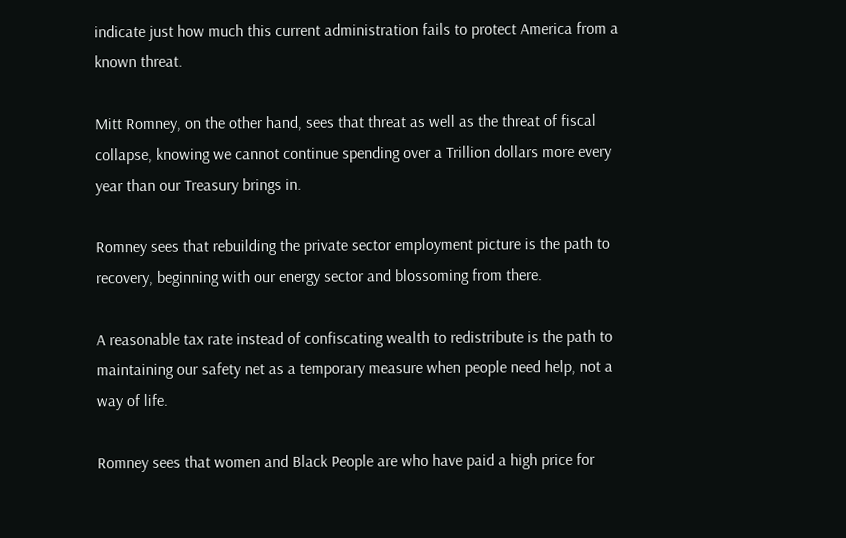indicate just how much this current administration fails to protect America from a known threat.

Mitt Romney, on the other hand, sees that threat as well as the threat of fiscal collapse, knowing we cannot continue spending over a Trillion dollars more every year than our Treasury brings in.

Romney sees that rebuilding the private sector employment picture is the path to recovery, beginning with our energy sector and blossoming from there.

A reasonable tax rate instead of confiscating wealth to redistribute is the path to maintaining our safety net as a temporary measure when people need help, not a way of life.

Romney sees that women and Black People are who have paid a high price for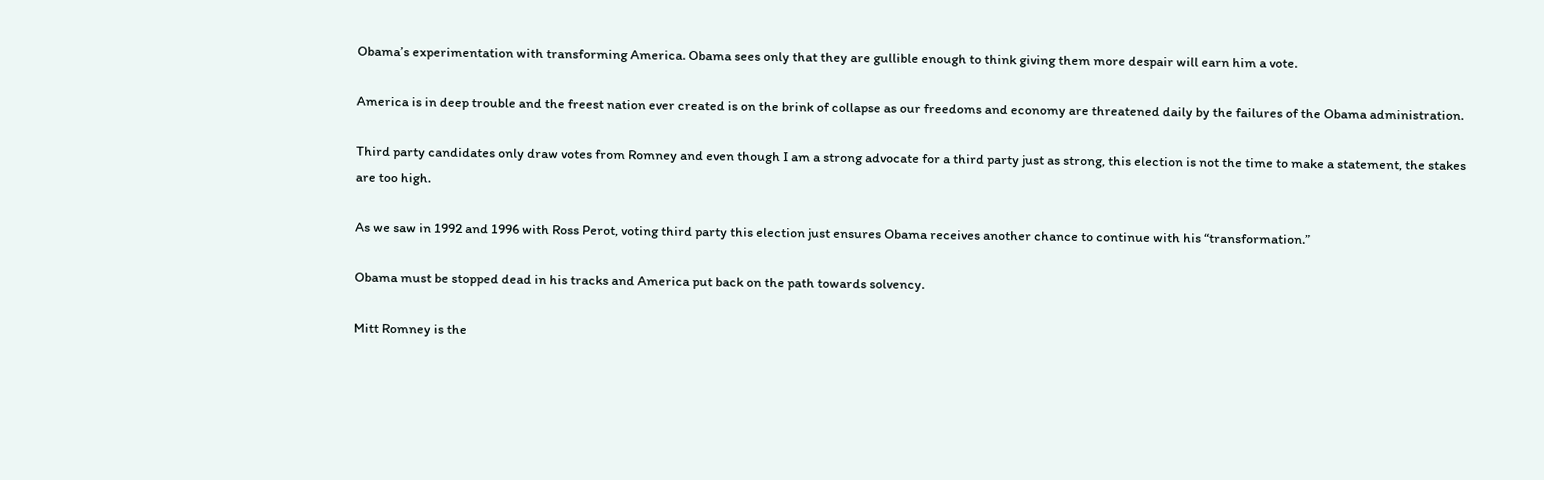Obama’s experimentation with transforming America. Obama sees only that they are gullible enough to think giving them more despair will earn him a vote.

America is in deep trouble and the freest nation ever created is on the brink of collapse as our freedoms and economy are threatened daily by the failures of the Obama administration.

Third party candidates only draw votes from Romney and even though I am a strong advocate for a third party just as strong, this election is not the time to make a statement, the stakes are too high.

As we saw in 1992 and 1996 with Ross Perot, voting third party this election just ensures Obama receives another chance to continue with his “transformation.”

Obama must be stopped dead in his tracks and America put back on the path towards solvency.

Mitt Romney is the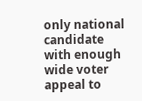only national candidate with enough wide voter appeal to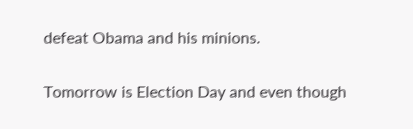defeat Obama and his minions.

Tomorrow is Election Day and even though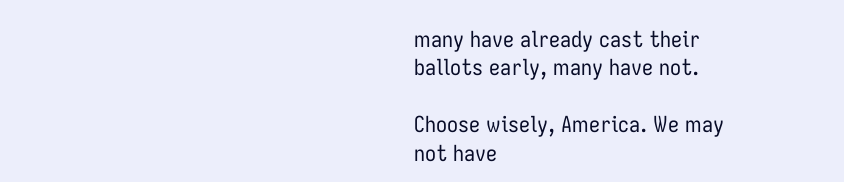many have already cast their ballots early, many have not.

Choose wisely, America. We may not have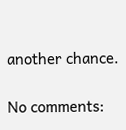another chance.

No comments: